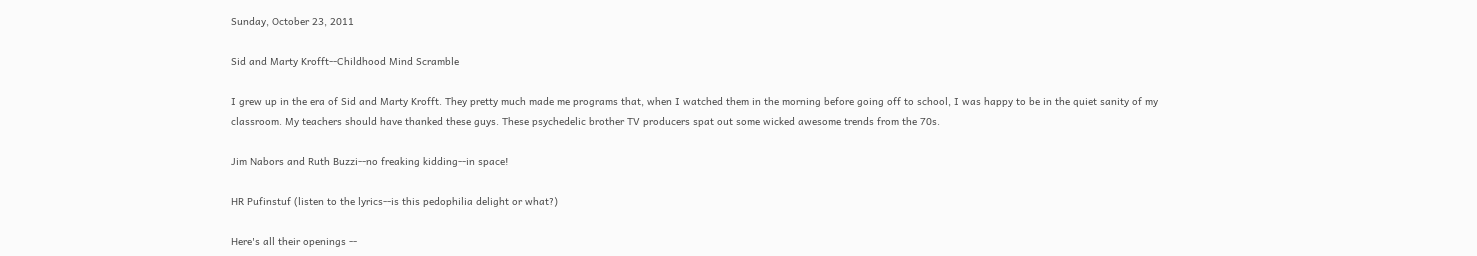Sunday, October 23, 2011

Sid and Marty Krofft--Childhood Mind Scramble

I grew up in the era of Sid and Marty Krofft. They pretty much made me programs that, when I watched them in the morning before going off to school, I was happy to be in the quiet sanity of my classroom. My teachers should have thanked these guys. These psychedelic brother TV producers spat out some wicked awesome trends from the 70s.

Jim Nabors and Ruth Buzzi--no freaking kidding--in space!

HR Pufinstuf (listen to the lyrics--is this pedophilia delight or what?)

Here's all their openings --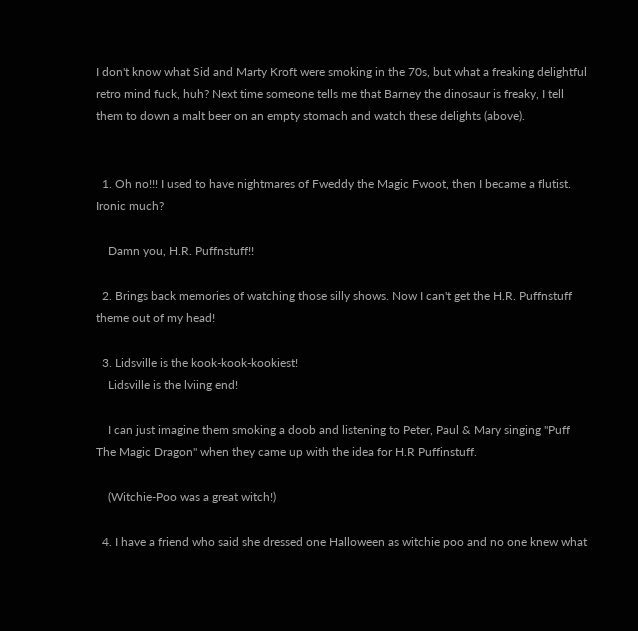I don't know what Sid and Marty Kroft were smoking in the 70s, but what a freaking delightful retro mind fuck, huh? Next time someone tells me that Barney the dinosaur is freaky, I tell them to down a malt beer on an empty stomach and watch these delights (above).


  1. Oh no!!! I used to have nightmares of Fweddy the Magic Fwoot, then I became a flutist. Ironic much?

    Damn you, H.R. Puffnstuff!!

  2. Brings back memories of watching those silly shows. Now I can't get the H.R. Puffnstuff theme out of my head!

  3. Lidsville is the kook-kook-kookiest!
    Lidsville is the lviing end!

    I can just imagine them smoking a doob and listening to Peter, Paul & Mary singing "Puff The Magic Dragon" when they came up with the idea for H.R Puffinstuff.

    (Witchie-Poo was a great witch!)

  4. I have a friend who said she dressed one Halloween as witchie poo and no one knew what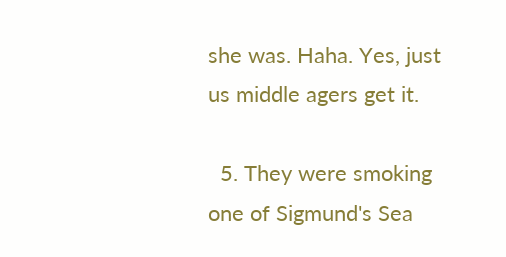she was. Haha. Yes, just us middle agers get it.

  5. They were smoking one of Sigmund's Sea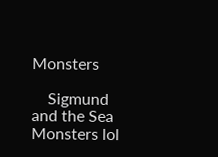Monsters

    Sigmund and the Sea Monsters lol